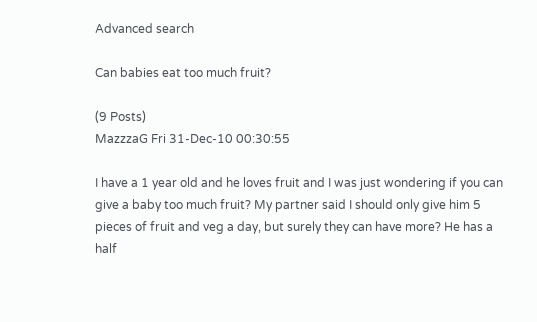Advanced search

Can babies eat too much fruit?

(9 Posts)
MazzzaG Fri 31-Dec-10 00:30:55

I have a 1 year old and he loves fruit and I was just wondering if you can give a baby too much fruit? My partner said I should only give him 5 pieces of fruit and veg a day, but surely they can have more? He has a half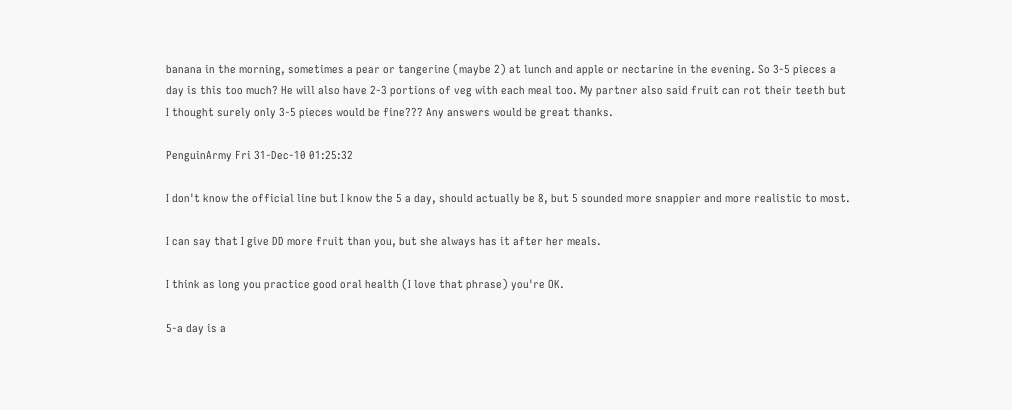banana in the morning, sometimes a pear or tangerine (maybe 2) at lunch and apple or nectarine in the evening. So 3-5 pieces a day is this too much? He will also have 2-3 portions of veg with each meal too. My partner also said fruit can rot their teeth but I thought surely only 3-5 pieces would be fine??? Any answers would be great thanks.

PenguinArmy Fri 31-Dec-10 01:25:32

I don't know the official line but I know the 5 a day, should actually be 8, but 5 sounded more snappier and more realistic to most.

I can say that I give DD more fruit than you, but she always has it after her meals.

I think as long you practice good oral health (I love that phrase) you're OK.

5-a day is a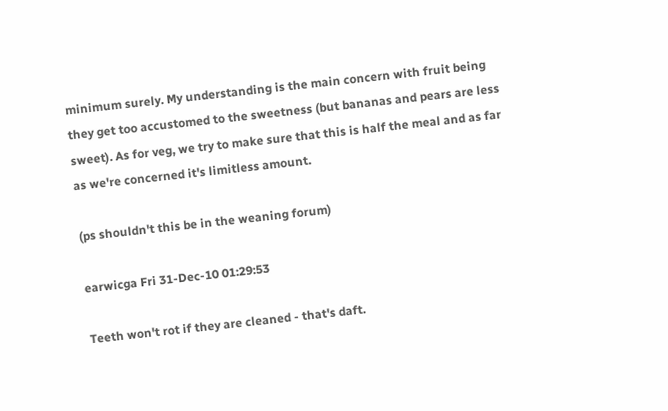minimum surely. My understanding is the main concern with fruit being they get too accustomed to the sweetness (but bananas and pears are less sweet). As for veg, we try to make sure that this is half the meal and as far as we're concerned it's limitless amount.

(ps shouldn't this be in the weaning forum)

earwicga Fri 31-Dec-10 01:29:53

Teeth won't rot if they are cleaned - that's daft.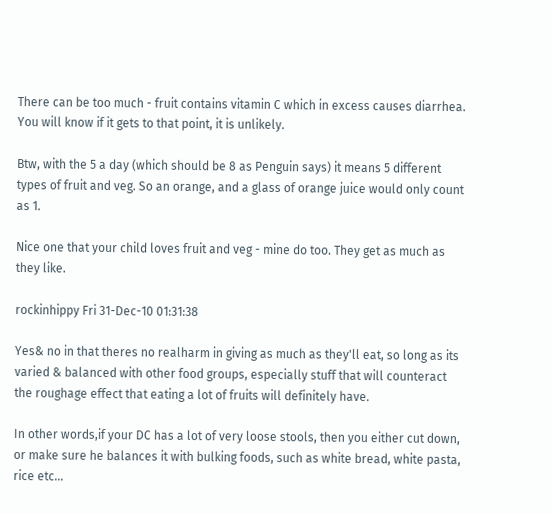There can be too much - fruit contains vitamin C which in excess causes diarrhea. You will know if it gets to that point, it is unlikely.

Btw, with the 5 a day (which should be 8 as Penguin says) it means 5 different types of fruit and veg. So an orange, and a glass of orange juice would only count as 1.

Nice one that your child loves fruit and veg - mine do too. They get as much as they like.

rockinhippy Fri 31-Dec-10 01:31:38

Yes& no in that theres no realharm in giving as much as they'll eat, so long as its varied & balanced with other food groups, especially stuff that will counteract the roughage effect that eating a lot of fruits will definitely have.

In other words,if your DC has a lot of very loose stools, then you either cut down, or make sure he balances it with bulking foods, such as white bread, white pasta, rice etc...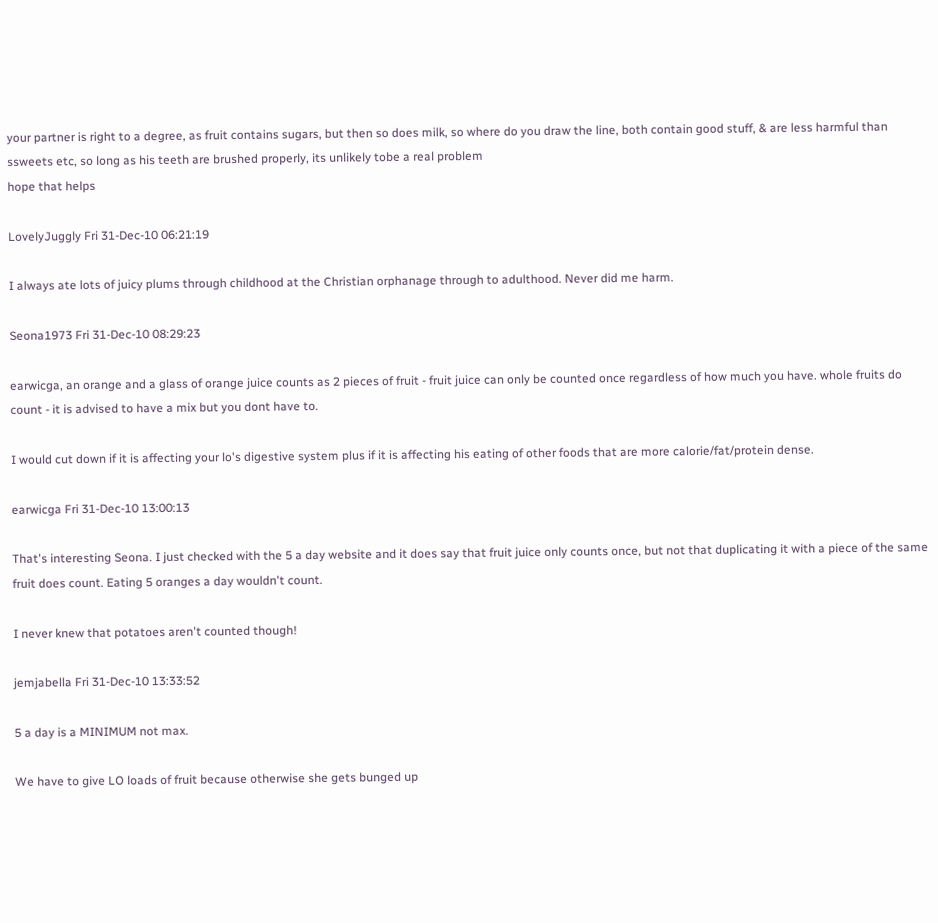your partner is right to a degree, as fruit contains sugars, but then so does milk, so where do you draw the line, both contain good stuff, & are less harmful than ssweets etc, so long as his teeth are brushed properly, its unlikely tobe a real problem
hope that helps

LovelyJuggly Fri 31-Dec-10 06:21:19

I always ate lots of juicy plums through childhood at the Christian orphanage through to adulthood. Never did me harm.

Seona1973 Fri 31-Dec-10 08:29:23

earwicga, an orange and a glass of orange juice counts as 2 pieces of fruit - fruit juice can only be counted once regardless of how much you have. whole fruits do count - it is advised to have a mix but you dont have to.

I would cut down if it is affecting your lo's digestive system plus if it is affecting his eating of other foods that are more calorie/fat/protein dense.

earwicga Fri 31-Dec-10 13:00:13

That's interesting Seona. I just checked with the 5 a day website and it does say that fruit juice only counts once, but not that duplicating it with a piece of the same fruit does count. Eating 5 oranges a day wouldn't count.

I never knew that potatoes aren't counted though!

jemjabella Fri 31-Dec-10 13:33:52

5 a day is a MINIMUM not max.

We have to give LO loads of fruit because otherwise she gets bunged up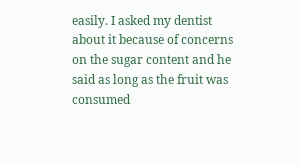easily. I asked my dentist about it because of concerns on the sugar content and he said as long as the fruit was consumed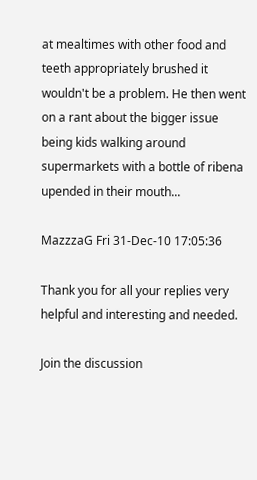at mealtimes with other food and teeth appropriately brushed it wouldn't be a problem. He then went on a rant about the bigger issue being kids walking around supermarkets with a bottle of ribena upended in their mouth...

MazzzaG Fri 31-Dec-10 17:05:36

Thank you for all your replies very helpful and interesting and needed.

Join the discussion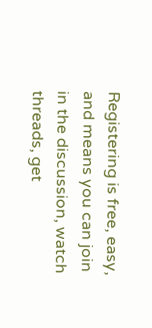Registering is free, easy, and means you can join in the discussion, watch threads, get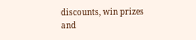discounts, win prizes and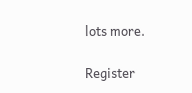lots more.

Register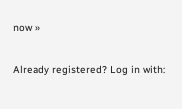now »

Already registered? Log in with: